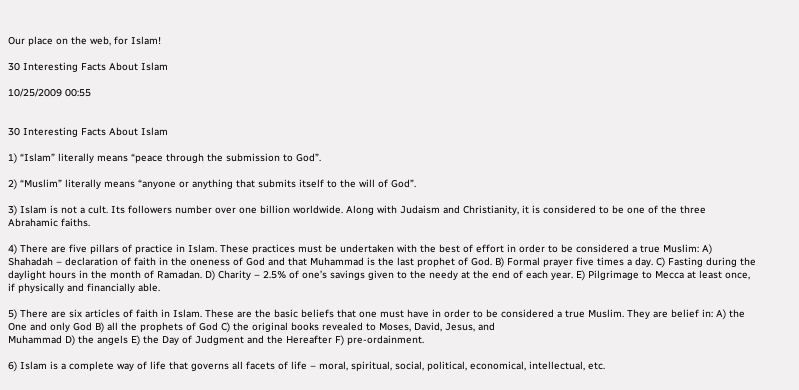Our place on the web, for Islam!

30 Interesting Facts About Islam

10/25/2009 00:55


30 Interesting Facts About Islam

1) “Islam” literally means “peace through the submission to God”.

2) “Muslim” literally means “anyone or anything that submits itself to the will of God”.

3) Islam is not a cult. Its followers number over one billion worldwide. Along with Judaism and Christianity, it is considered to be one of the three Abrahamic faiths.

4) There are five pillars of practice in Islam. These practices must be undertaken with the best of effort in order to be considered a true Muslim: A) Shahadah – declaration of faith in the oneness of God and that Muhammad is the last prophet of God. B) Formal prayer five times a day. C) Fasting during the daylight hours in the month of Ramadan. D) Charity – 2.5% of one’s savings given to the needy at the end of each year. E) Pilgrimage to Mecca at least once, if physically and financially able.

5) There are six articles of faith in Islam. These are the basic beliefs that one must have in order to be considered a true Muslim. They are belief in: A) the One and only God B) all the prophets of God C) the original books revealed to Moses, David, Jesus, and
Muhammad D) the angels E) the Day of Judgment and the Hereafter F) pre-ordainment.

6) Islam is a complete way of life that governs all facets of life – moral, spiritual, social, political, economical, intellectual, etc.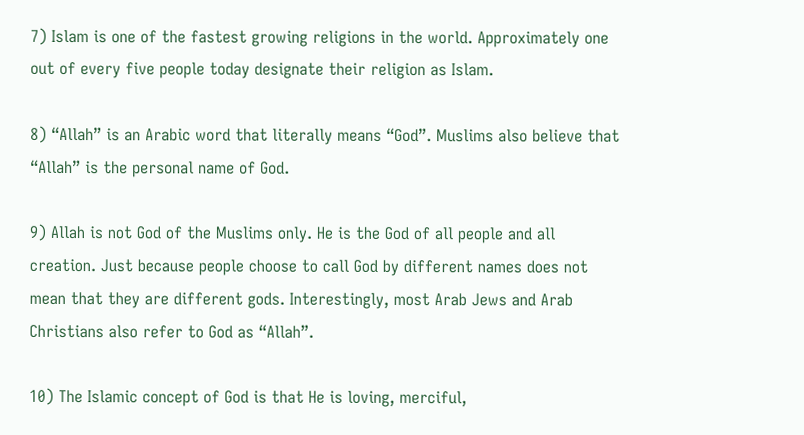7) Islam is one of the fastest growing religions in the world. Approximately one out of every five people today designate their religion as Islam.

8) “Allah” is an Arabic word that literally means “God”. Muslims also believe that “Allah” is the personal name of God.

9) Allah is not God of the Muslims only. He is the God of all people and all creation. Just because people choose to call God by different names does not mean that they are different gods. Interestingly, most Arab Jews and Arab Christians also refer to God as “Allah”.

10) The Islamic concept of God is that He is loving, merciful,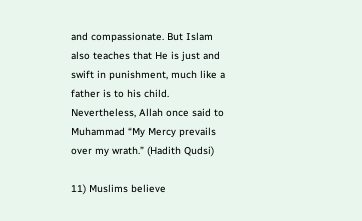and compassionate. But Islam also teaches that He is just and swift in punishment, much like a father is to his child. Nevertheless, Allah once said to Muhammad “My Mercy prevails over my wrath.” (Hadith Qudsi)

11) Muslims believe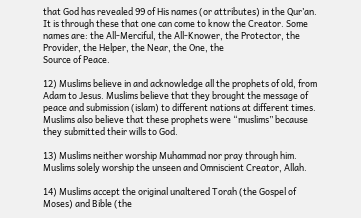that God has revealed 99 of His names (or attributes) in the Qur’an. It is through these that one can come to know the Creator. Some names are: the All-Merciful, the All-Knower, the Protector, the Provider, the Helper, the Near, the One, the
Source of Peace.

12) Muslims believe in and acknowledge all the prophets of old, from Adam to Jesus. Muslims believe that they brought the message of peace and submission (islam) to different nations at different times. Muslims also believe that these prophets were “muslims” because they submitted their wills to God.

13) Muslims neither worship Muhammad nor pray through him. Muslims solely worship the unseen and Omniscient Creator, Allah.

14) Muslims accept the original unaltered Torah (the Gospel of Moses) and Bible (the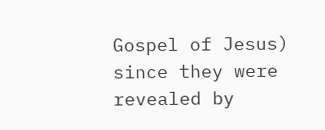Gospel of Jesus) since they were revealed by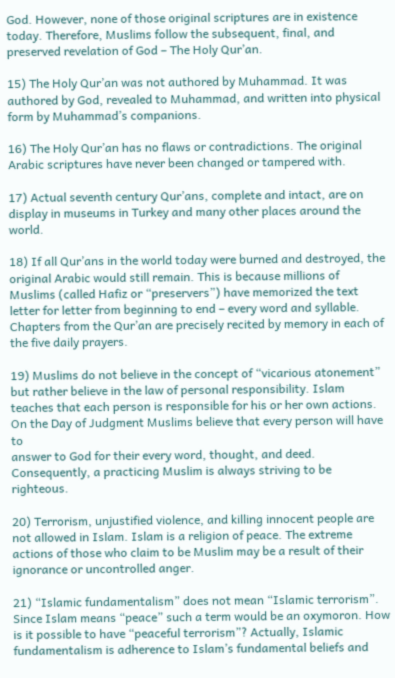God. However, none of those original scriptures are in existence today. Therefore, Muslims follow the subsequent, final, and preserved revelation of God – The Holy Qur’an.

15) The Holy Qur’an was not authored by Muhammad. It was authored by God, revealed to Muhammad, and written into physical form by Muhammad’s companions.

16) The Holy Qur’an has no flaws or contradictions. The original Arabic scriptures have never been changed or tampered with.

17) Actual seventh century Qur’ans, complete and intact, are on display in museums in Turkey and many other places around the world.

18) If all Qur’ans in the world today were burned and destroyed, the original Arabic would still remain. This is because millions of Muslims (called Hafiz or “preservers”) have memorized the text letter for letter from beginning to end – every word and syllable. Chapters from the Qur’an are precisely recited by memory in each of the five daily prayers.

19) Muslims do not believe in the concept of “vicarious atonement” but rather believe in the law of personal responsibility. Islam teaches that each person is responsible for his or her own actions. On the Day of Judgment Muslims believe that every person will have to
answer to God for their every word, thought, and deed. Consequently, a practicing Muslim is always striving to be righteous.

20) Terrorism, unjustified violence, and killing innocent people are not allowed in Islam. Islam is a religion of peace. The extreme actions of those who claim to be Muslim may be a result of their ignorance or uncontrolled anger.

21) “Islamic fundamentalism” does not mean “Islamic terrorism”. Since Islam means “peace” such a term would be an oxymoron. How is it possible to have “peaceful terrorism”? Actually, Islamic fundamentalism is adherence to Islam’s fundamental beliefs and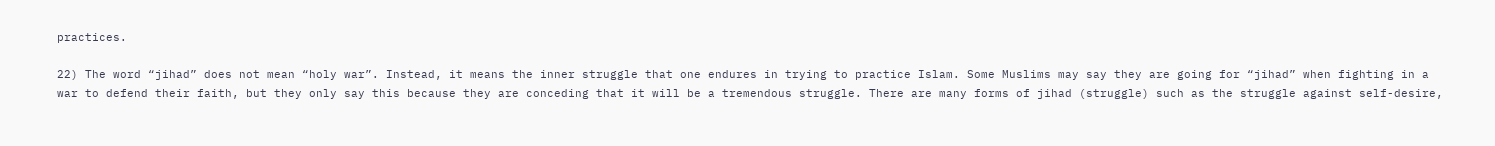practices.

22) The word “jihad” does not mean “holy war”. Instead, it means the inner struggle that one endures in trying to practice Islam. Some Muslims may say they are going for “jihad” when fighting in a war to defend their faith, but they only say this because they are conceding that it will be a tremendous struggle. There are many forms of jihad (struggle) such as the struggle against self-desire,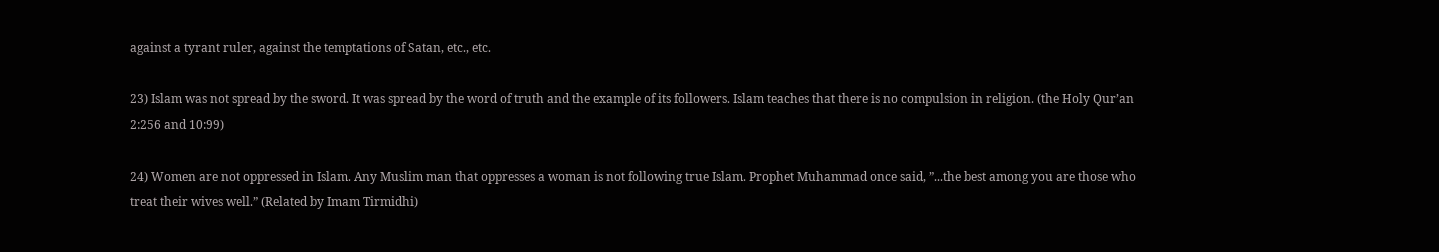against a tyrant ruler, against the temptations of Satan, etc., etc.

23) Islam was not spread by the sword. It was spread by the word of truth and the example of its followers. Islam teaches that there is no compulsion in religion. (the Holy Qur’an 2:256 and 10:99)

24) Women are not oppressed in Islam. Any Muslim man that oppresses a woman is not following true Islam. Prophet Muhammad once said, ”...the best among you are those who treat their wives well.” (Related by Imam Tirmidhi)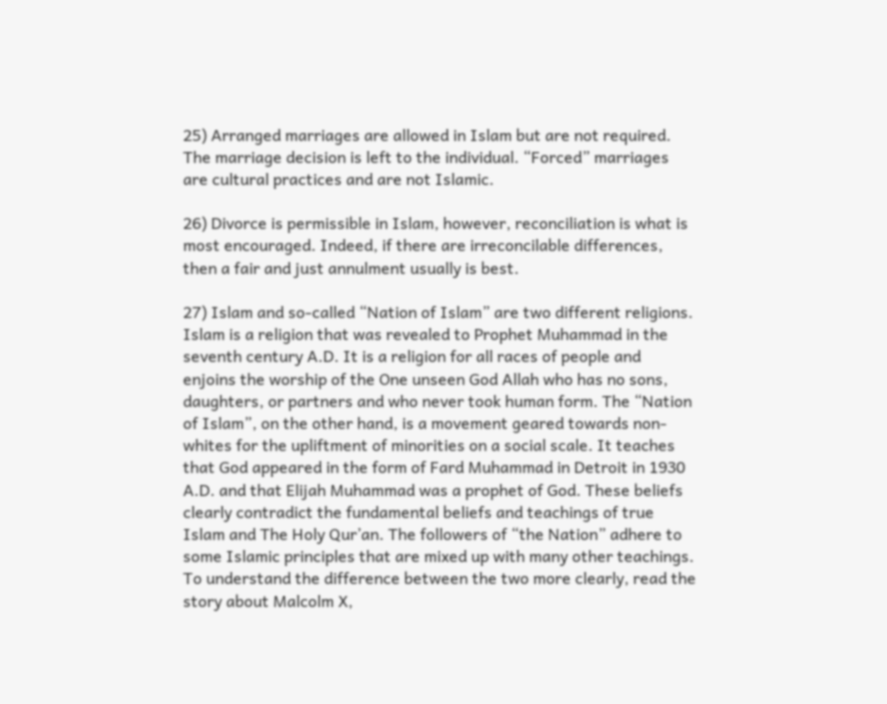25) Arranged marriages are allowed in Islam but are not required. The marriage decision is left to the individual. “Forced” marriages are cultural practices and are not Islamic.

26) Divorce is permissible in Islam, however, reconciliation is what is most encouraged. Indeed, if there are irreconcilable differences, then a fair and just annulment usually is best.

27) Islam and so-called “Nation of Islam” are two different religions. Islam is a religion that was revealed to Prophet Muhammad in the seventh century A.D. It is a religion for all races of people and enjoins the worship of the One unseen God Allah who has no sons, daughters, or partners and who never took human form. The “Nation of Islam”, on the other hand, is a movement geared towards non-whites for the upliftment of minorities on a social scale. It teaches that God appeared in the form of Fard Muhammad in Detroit in 1930 A.D. and that Elijah Muhammad was a prophet of God. These beliefs clearly contradict the fundamental beliefs and teachings of true Islam and The Holy Qur’an. The followers of “the Nation” adhere to some Islamic principles that are mixed up with many other teachings. To understand the difference between the two more clearly, read the story about Malcolm X,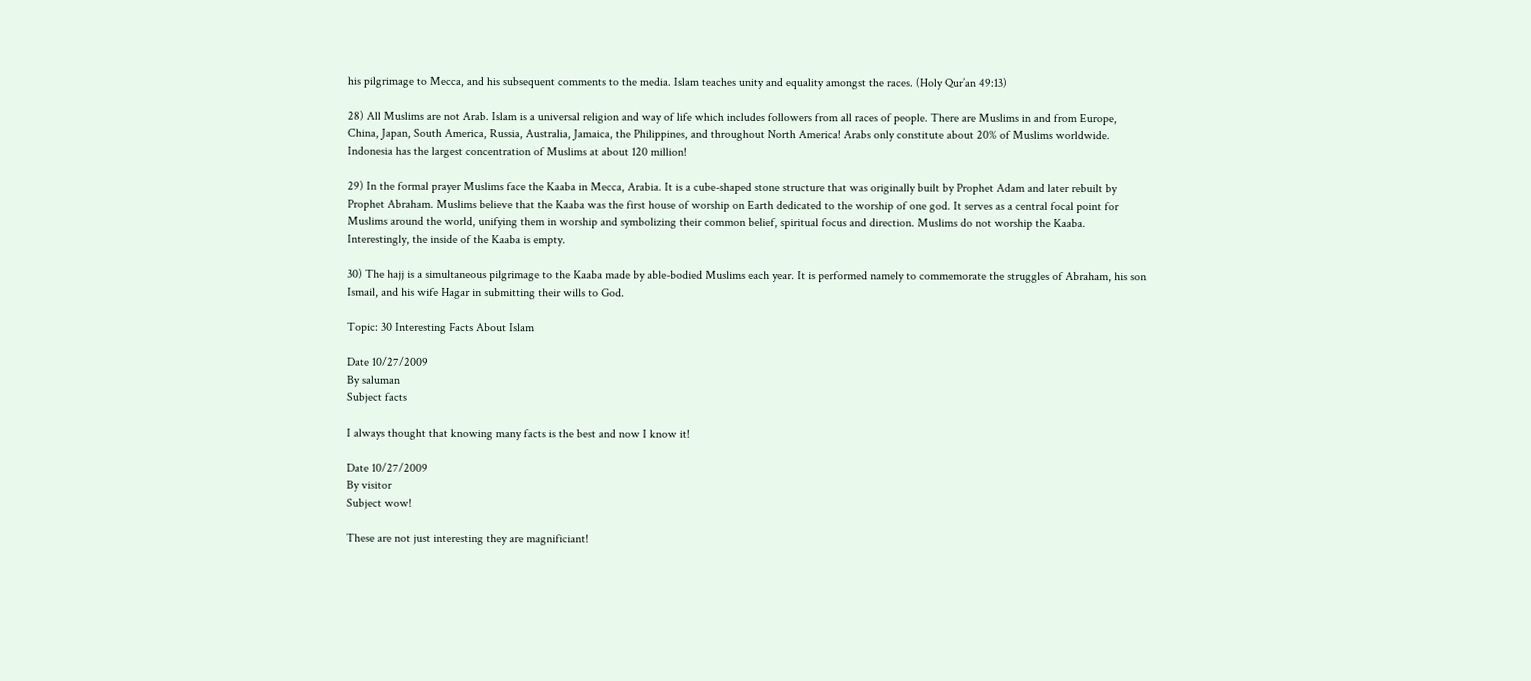his pilgrimage to Mecca, and his subsequent comments to the media. Islam teaches unity and equality amongst the races. (Holy Qur’an 49:13)

28) All Muslims are not Arab. Islam is a universal religion and way of life which includes followers from all races of people. There are Muslims in and from Europe, China, Japan, South America, Russia, Australia, Jamaica, the Philippines, and throughout North America! Arabs only constitute about 20% of Muslims worldwide. Indonesia has the largest concentration of Muslims at about 120 million!

29) In the formal prayer Muslims face the Kaaba in Mecca, Arabia. It is a cube-shaped stone structure that was originally built by Prophet Adam and later rebuilt by Prophet Abraham. Muslims believe that the Kaaba was the first house of worship on Earth dedicated to the worship of one god. It serves as a central focal point for Muslims around the world, unifying them in worship and symbolizing their common belief, spiritual focus and direction. Muslims do not worship the Kaaba. Interestingly, the inside of the Kaaba is empty.

30) The hajj is a simultaneous pilgrimage to the Kaaba made by able-bodied Muslims each year. It is performed namely to commemorate the struggles of Abraham, his son Ismail, and his wife Hagar in submitting their wills to God.

Topic: 30 Interesting Facts About Islam

Date 10/27/2009
By saluman
Subject facts

I always thought that knowing many facts is the best and now I know it!

Date 10/27/2009
By visitor
Subject wow!

These are not just interesting they are magnificiant!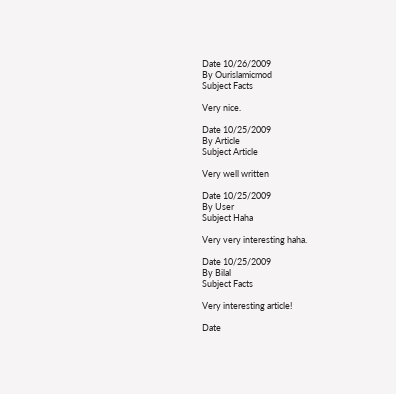Date 10/26/2009
By Ourislamicmod
Subject Facts

Very nice.

Date 10/25/2009
By Article
Subject Article

Very well written

Date 10/25/2009
By User
Subject Haha

Very very interesting haha.

Date 10/25/2009
By Bilal
Subject Facts

Very interesting article!

Date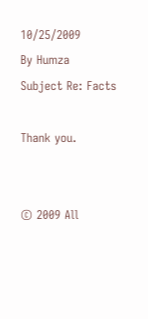10/25/2009
By Humza
Subject Re: Facts

Thank you.


© 2009 All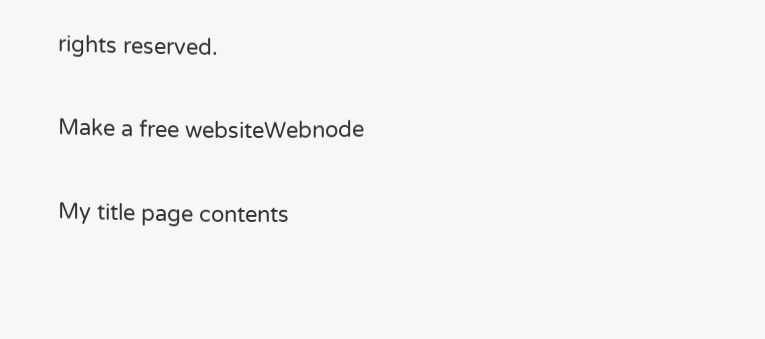rights reserved.

Make a free websiteWebnode

My title page contents